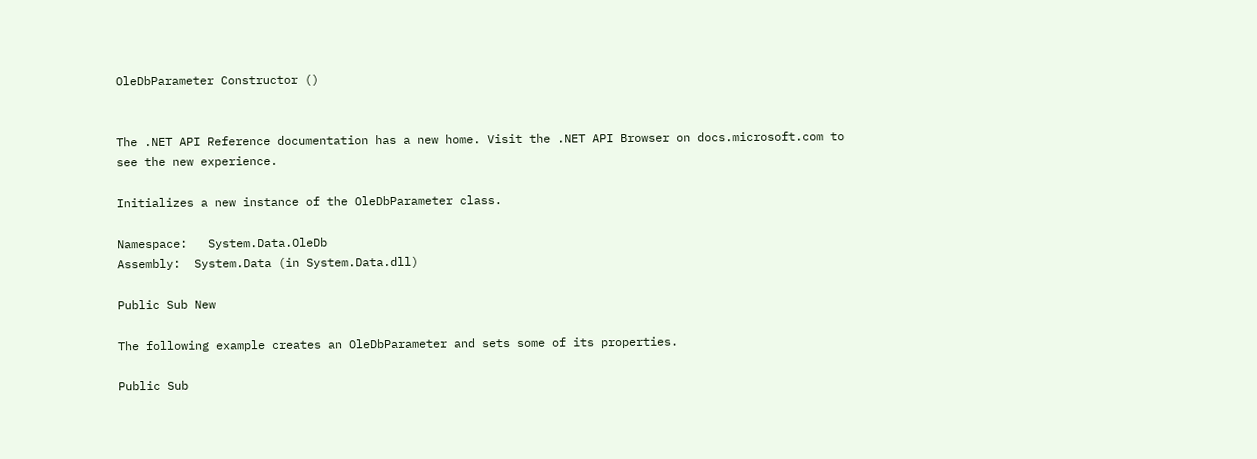OleDbParameter Constructor ()


The .NET API Reference documentation has a new home. Visit the .NET API Browser on docs.microsoft.com to see the new experience.

Initializes a new instance of the OleDbParameter class.

Namespace:   System.Data.OleDb
Assembly:  System.Data (in System.Data.dll)

Public Sub New

The following example creates an OleDbParameter and sets some of its properties.

Public Sub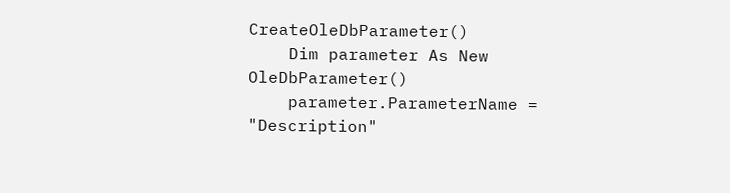CreateOleDbParameter()
    Dim parameter As New OleDbParameter()
    parameter.ParameterName = "Description"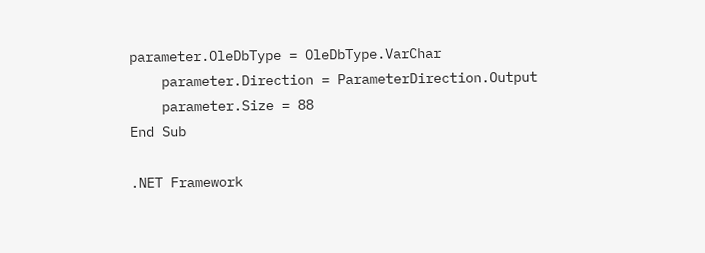parameter.OleDbType = OleDbType.VarChar
    parameter.Direction = ParameterDirection.Output
    parameter.Size = 88
End Sub

.NET Framework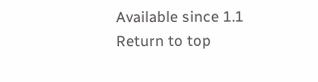Available since 1.1
Return to top